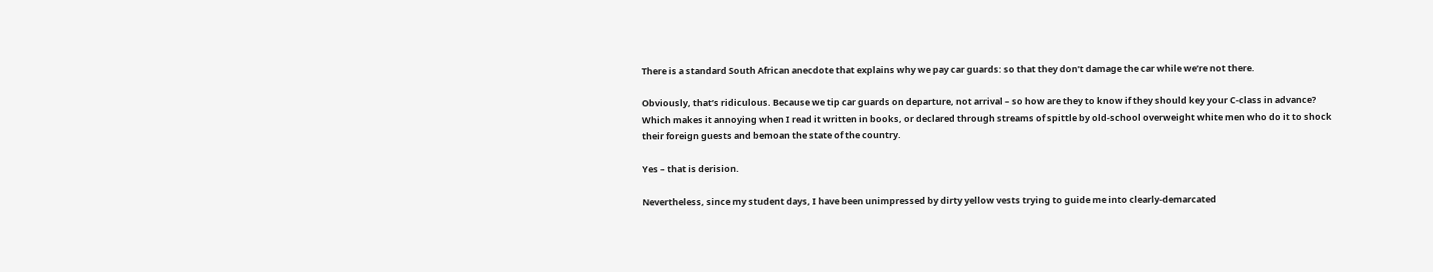There is a standard South African anecdote that explains why we pay car guards: so that they don’t damage the car while we’re not there.

Obviously, that’s ridiculous. Because we tip car guards on departure, not arrival – so how are they to know if they should key your C-class in advance? Which makes it annoying when I read it written in books, or declared through streams of spittle by old-school overweight white men who do it to shock their foreign guests and bemoan the state of the country.

Yes – that is derision.

Nevertheless, since my student days, I have been unimpressed by dirty yellow vests trying to guide me into clearly-demarcated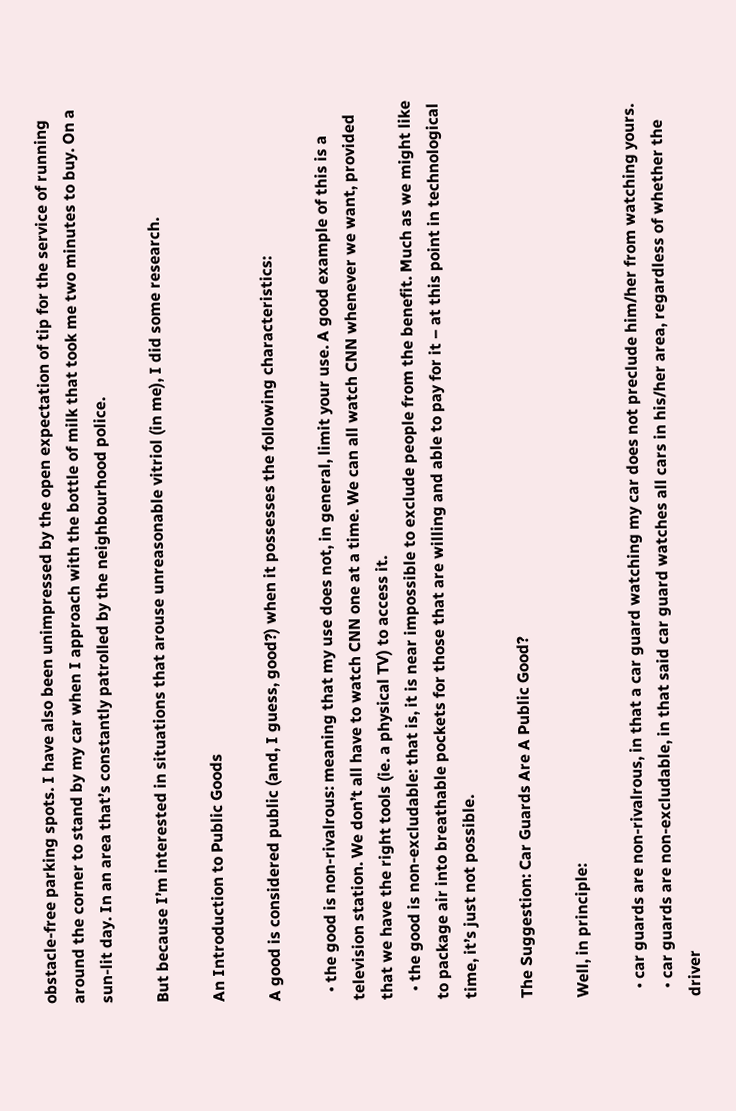obstacle-free parking spots. I have also been unimpressed by the open expectation of tip for the service of running around the corner to stand by my car when I approach with the bottle of milk that took me two minutes to buy. On a sun-lit day. In an area that’s constantly patrolled by the neighbourhood police.

But because I’m interested in situations that arouse unreasonable vitriol (in me), I did some research.

An Introduction to Public Goods

A good is considered public (and, I guess, good?) when it possesses the following characteristics:

  • the good is non-rivalrous: meaning that my use does not, in general, limit your use. A good example of this is a television station. We don’t all have to watch CNN one at a time. We can all watch CNN whenever we want, provided that we have the right tools (ie. a physical TV) to access it.
  • the good is non-excludable: that is, it is near impossible to exclude people from the benefit. Much as we might like to package air into breathable pockets for those that are willing and able to pay for it – at this point in technological time, it’s just not possible.

The Suggestion: Car Guards Are A Public Good?

Well, in principle:

  • car guards are non-rivalrous, in that a car guard watching my car does not preclude him/her from watching yours.
  • car guards are non-excludable, in that said car guard watches all cars in his/her area, regardless of whether the driver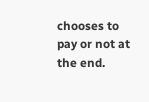chooses to pay or not at the end.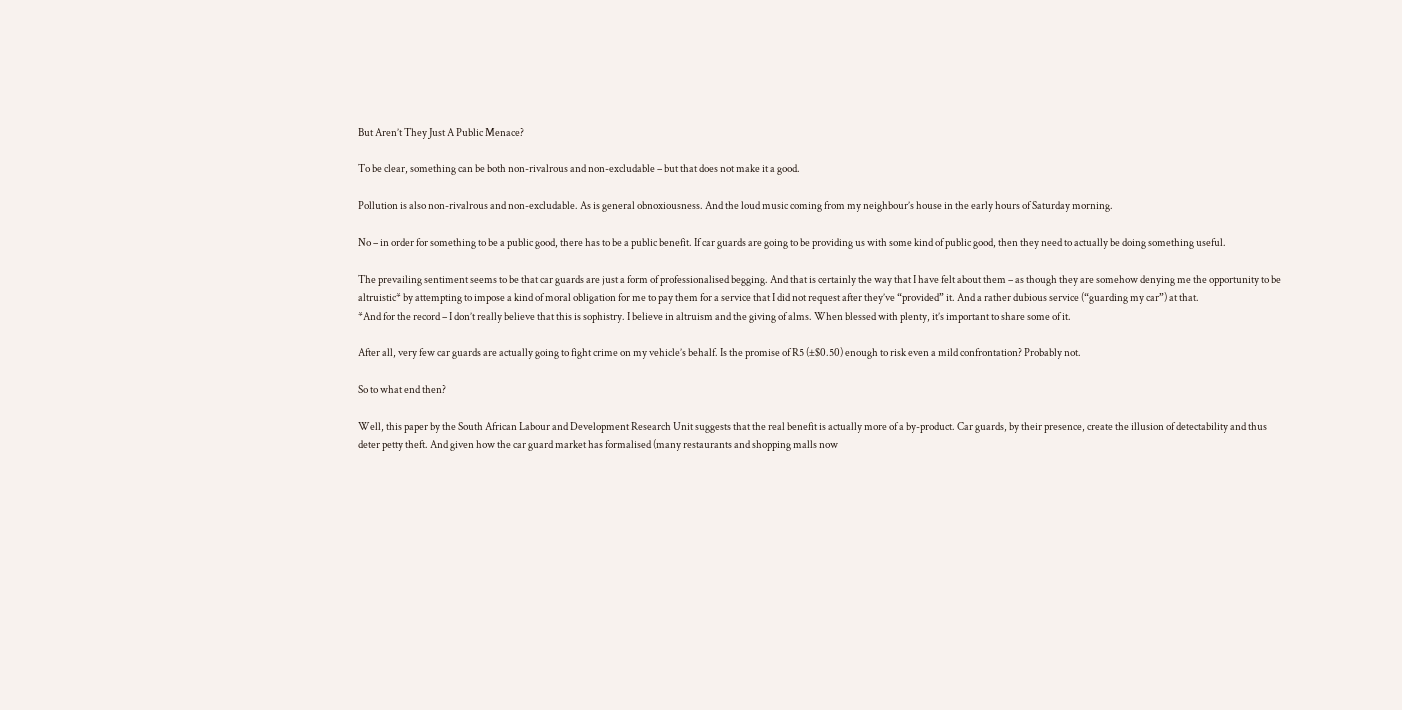But Aren’t They Just A Public Menace?

To be clear, something can be both non-rivalrous and non-excludable – but that does not make it a good.

Pollution is also non-rivalrous and non-excludable. As is general obnoxiousness. And the loud music coming from my neighbour’s house in the early hours of Saturday morning.

No – in order for something to be a public good, there has to be a public benefit. If car guards are going to be providing us with some kind of public good, then they need to actually be doing something useful.

The prevailing sentiment seems to be that car guards are just a form of professionalised begging. And that is certainly the way that I have felt about them – as though they are somehow denying me the opportunity to be altruistic* by attempting to impose a kind of moral obligation for me to pay them for a service that I did not request after they’ve “provided” it. And a rather dubious service (“guarding my car”) at that.
*And for the record – I don’t really believe that this is sophistry. I believe in altruism and the giving of alms. When blessed with plenty, it’s important to share some of it.

After all, very few car guards are actually going to fight crime on my vehicle’s behalf. Is the promise of R5 (±$0.50) enough to risk even a mild confrontation? Probably not.

So to what end then?

Well, this paper by the South African Labour and Development Research Unit suggests that the real benefit is actually more of a by-product. Car guards, by their presence, create the illusion of detectability and thus deter petty theft. And given how the car guard market has formalised (many restaurants and shopping malls now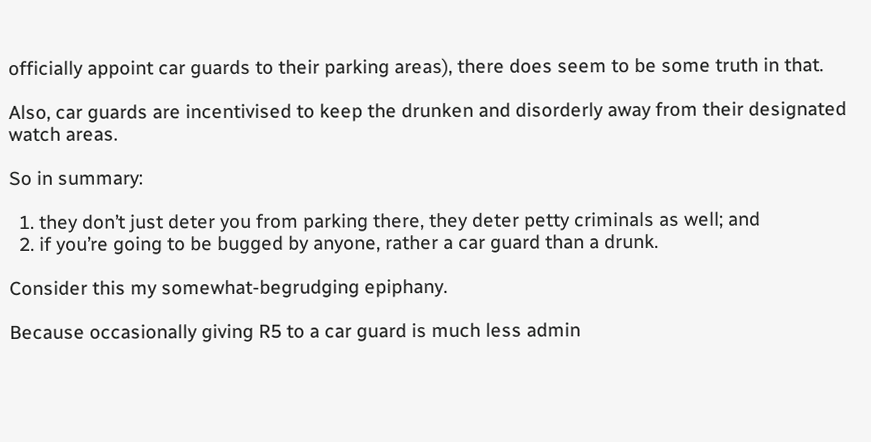officially appoint car guards to their parking areas), there does seem to be some truth in that.

Also, car guards are incentivised to keep the drunken and disorderly away from their designated watch areas.

So in summary:

  1. they don’t just deter you from parking there, they deter petty criminals as well; and
  2. if you’re going to be bugged by anyone, rather a car guard than a drunk.

Consider this my somewhat-begrudging epiphany.

Because occasionally giving R5 to a car guard is much less admin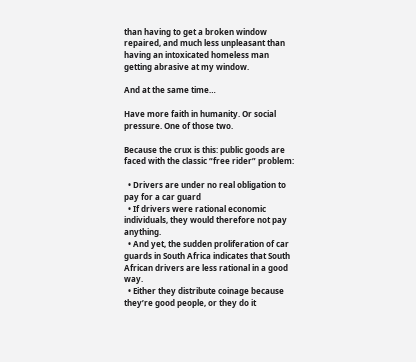than having to get a broken window repaired, and much less unpleasant than having an intoxicated homeless man getting abrasive at my window.

And at the same time…

Have more faith in humanity. Or social pressure. One of those two.

Because the crux is this: public goods are faced with the classic “free rider” problem:

  • Drivers are under no real obligation to pay for a car guard
  • If drivers were rational economic individuals, they would therefore not pay anything.
  • And yet, the sudden proliferation of car guards in South Africa indicates that South African drivers are less rational in a good way.
  • Either they distribute coinage because they’re good people, or they do it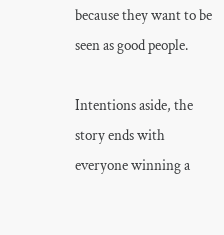because they want to be seen as good people.

Intentions aside, the story ends with everyone winning a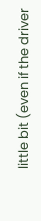little bit (even if the driver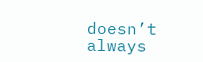doesn’t always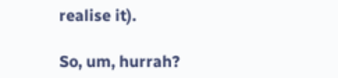realise it).

So, um, hurrah?